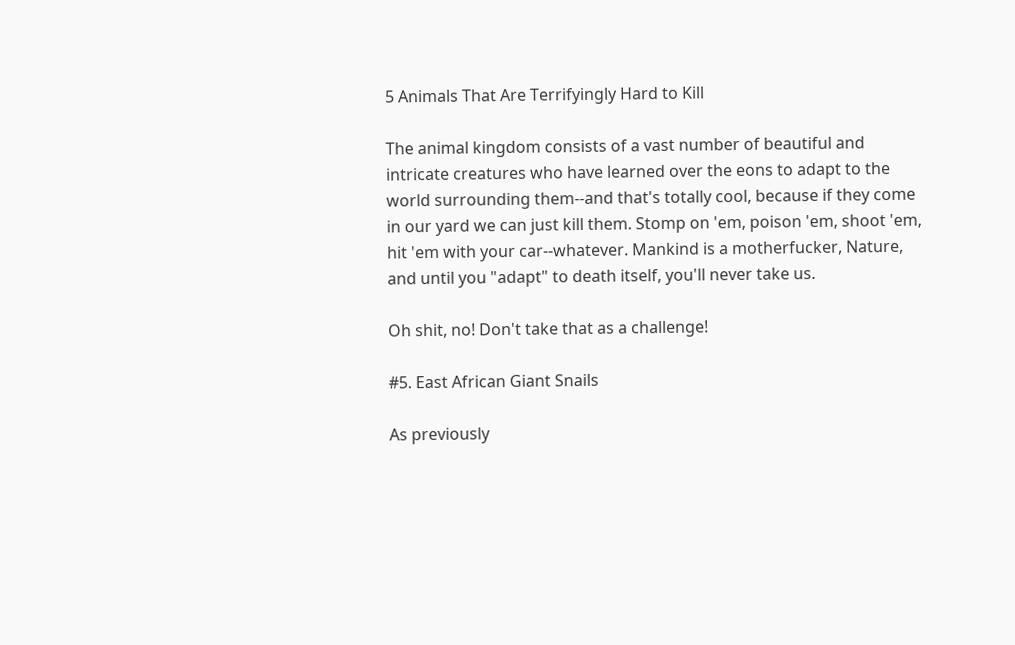5 Animals That Are Terrifyingly Hard to Kill

The animal kingdom consists of a vast number of beautiful and intricate creatures who have learned over the eons to adapt to the world surrounding them--and that's totally cool, because if they come in our yard we can just kill them. Stomp on 'em, poison 'em, shoot 'em, hit 'em with your car--whatever. Mankind is a motherfucker, Nature, and until you "adapt" to death itself, you'll never take us.

Oh shit, no! Don't take that as a challenge!

#5. East African Giant Snails

As previously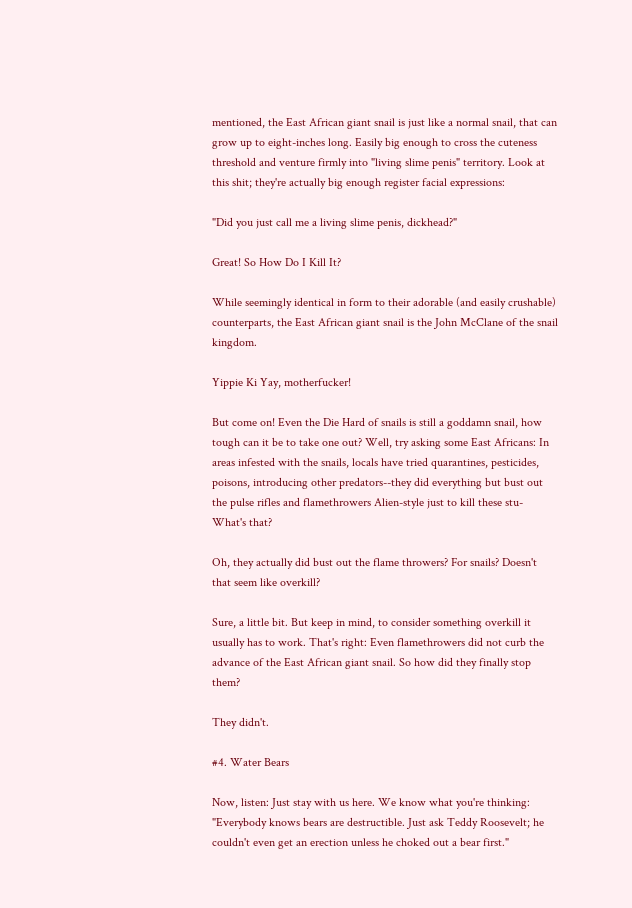mentioned, the East African giant snail is just like a normal snail, that can grow up to eight-inches long. Easily big enough to cross the cuteness threshold and venture firmly into "living slime penis" territory. Look at this shit; they're actually big enough register facial expressions:

"Did you just call me a living slime penis, dickhead?"

Great! So How Do I Kill It?

While seemingly identical in form to their adorable (and easily crushable) counterparts, the East African giant snail is the John McClane of the snail kingdom.

Yippie Ki Yay, motherfucker!

But come on! Even the Die Hard of snails is still a goddamn snail, how tough can it be to take one out? Well, try asking some East Africans: In areas infested with the snails, locals have tried quarantines, pesticides, poisons, introducing other predators--they did everything but bust out the pulse rifles and flamethrowers Alien-style just to kill these stu- What's that?

Oh, they actually did bust out the flame throwers? For snails? Doesn't that seem like overkill?

Sure, a little bit. But keep in mind, to consider something overkill it usually has to work. That's right: Even flamethrowers did not curb the advance of the East African giant snail. So how did they finally stop them?

They didn't.

#4. Water Bears

Now, listen: Just stay with us here. We know what you're thinking: "Everybody knows bears are destructible. Just ask Teddy Roosevelt; he couldn't even get an erection unless he choked out a bear first."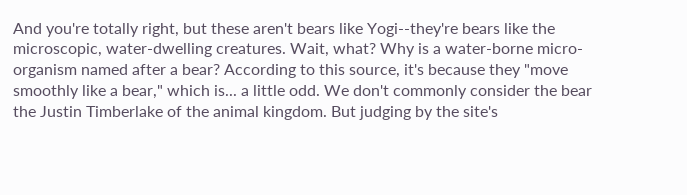And you're totally right, but these aren't bears like Yogi--they're bears like the microscopic, water-dwelling creatures. Wait, what? Why is a water-borne micro-organism named after a bear? According to this source, it's because they "move smoothly like a bear," which is... a little odd. We don't commonly consider the bear the Justin Timberlake of the animal kingdom. But judging by the site's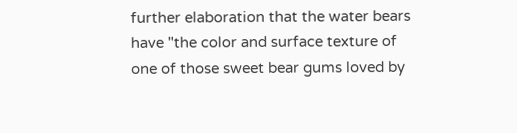further elaboration that the water bears have "the color and surface texture of one of those sweet bear gums loved by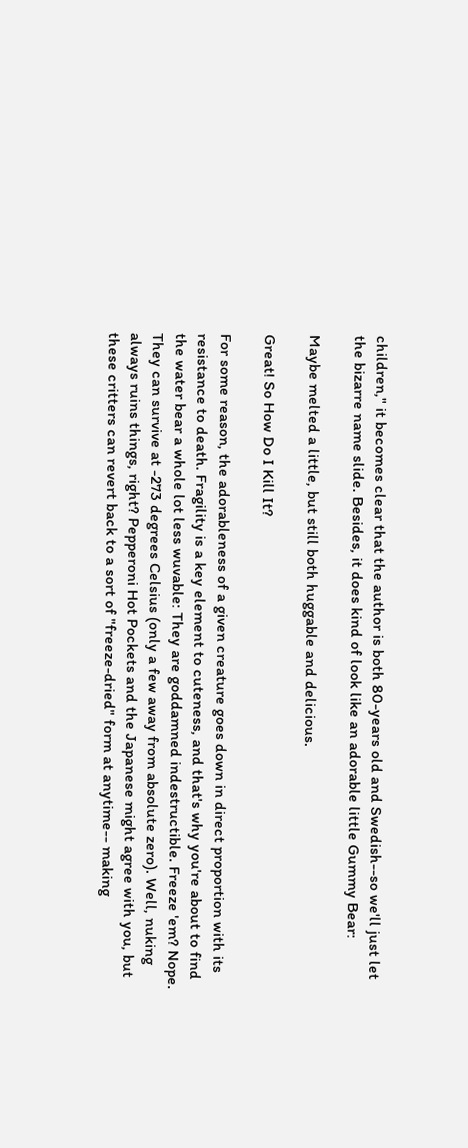children," it becomes clear that the author is both 80-years old and Swedish--so we'll just let the bizarre name slide. Besides, it does kind of look like an adorable little Gummy Bear:

Maybe melted a little, but still both huggable and delicious.

Great! So How Do I Kill It?

For some reason, the adorableness of a given creature goes down in direct proportion with its resistance to death. Fragility is a key element to cuteness, and that's why you're about to find the water bear a whole lot less wuvable: They are goddamned indestructible. Freeze 'em? Nope. They can survive at -273 degrees Celsius (only a few away from absolute zero). Well, nuking always ruins things, right? Pepperoni Hot Pockets and the Japanese might agree with you, but these critters can revert back to a sort of "freeze-dried" form at anytime-- making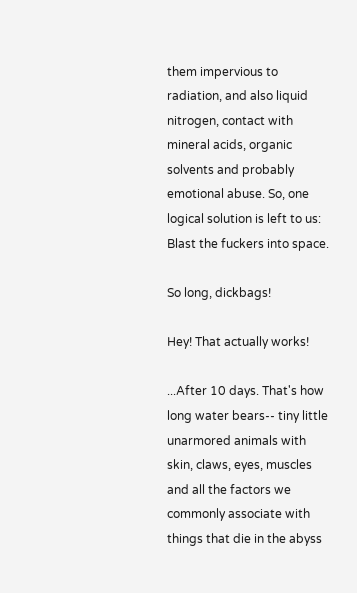them impervious to radiation, and also liquid nitrogen, contact with mineral acids, organic solvents and probably emotional abuse. So, one logical solution is left to us: Blast the fuckers into space.

So long, dickbags!

Hey! That actually works!

...After 10 days. That's how long water bears-- tiny little unarmored animals with skin, claws, eyes, muscles and all the factors we commonly associate with things that die in the abyss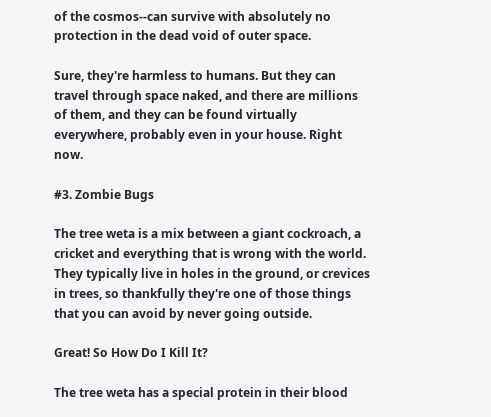of the cosmos--can survive with absolutely no protection in the dead void of outer space.

Sure, they're harmless to humans. But they can travel through space naked, and there are millions of them, and they can be found virtually everywhere, probably even in your house. Right now.

#3. Zombie Bugs

The tree weta is a mix between a giant cockroach, a cricket and everything that is wrong with the world. They typically live in holes in the ground, or crevices in trees, so thankfully they're one of those things that you can avoid by never going outside.

Great! So How Do I Kill It?

The tree weta has a special protein in their blood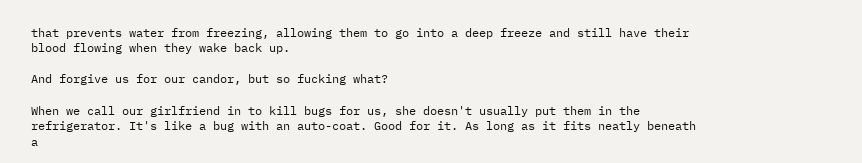that prevents water from freezing, allowing them to go into a deep freeze and still have their blood flowing when they wake back up.

And forgive us for our candor, but so fucking what?

When we call our girlfriend in to kill bugs for us, she doesn't usually put them in the refrigerator. It's like a bug with an auto-coat. Good for it. As long as it fits neatly beneath a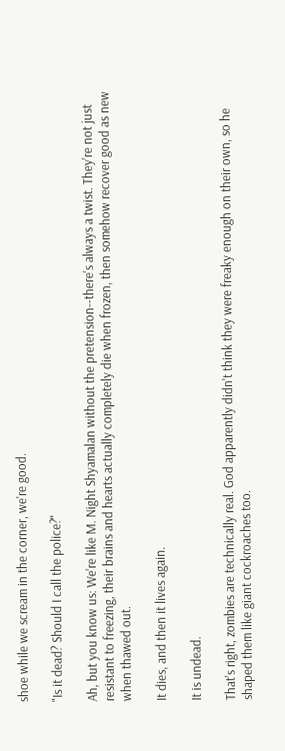shoe while we scream in the corner, we're good.

"Is it dead? Should I call the police?"

Ah, but you know us: We're like M. Night Shyamalan without the pretension--there's always a twist. They're not just resistant to freezing, their brains and hearts actually completely die when frozen, then somehow recover good as new when thawed out.

It dies, and then it lives again.

It is undead.

That's right, zombies are technically real. God apparently didn't think they were freaky enough on their own, so he shaped them like giant cockroaches too.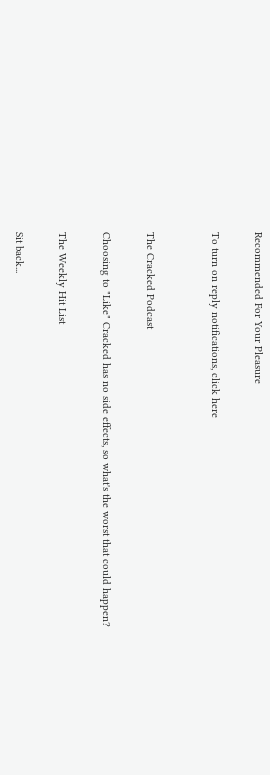Recommended For Your Pleasure

To turn on reply notifications, click here


The Cracked Podcast

Choosing to "Like" Cracked has no side effects, so what's the worst that could happen?

The Weekly Hit List

Sit back...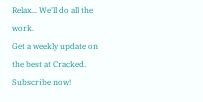Relax... We'll do all the work.
Get a weekly update on the best at Cracked. Subscribe now!